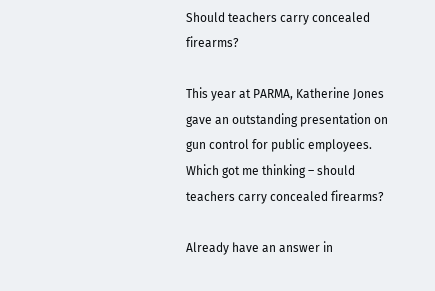Should teachers carry concealed firearms?

This year at PARMA, Katherine Jones gave an outstanding presentation on gun control for public employees.  Which got me thinking – should teachers carry concealed firearms?

Already have an answer in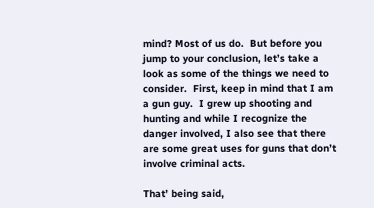mind? Most of us do.  But before you jump to your conclusion, let’s take a look as some of the things we need to consider.  First, keep in mind that I am a gun guy.  I grew up shooting and hunting and while I recognize the danger involved, I also see that there are some great uses for guns that don’t involve criminal acts.

That’ being said,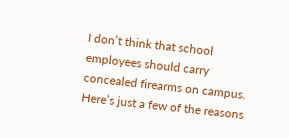I don’t think that school employees should carry concealed firearms on campus.  Here’s just a few of the reasons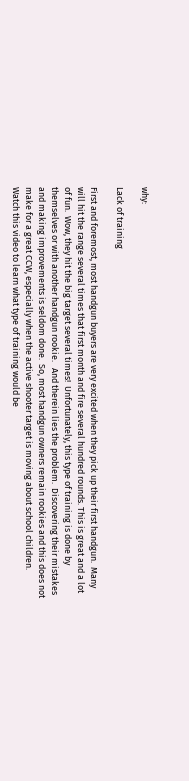why:

Lack of training

First and foremost, most handgun buyers are very excited when they pick up their first handgun.  Many will hit the range several times that first month and fire several hundred rounds. This is great and a lot of fun.  Wow, they hit the big target several times!  Unfortunately, this type of training is done by themselves or with another handgun rookie.   And therein lies the problem.  Discovering their mistakes and making improvements is seldom done.  So, most handgun owners remain rookies and this does not make for a great CCW, especially when the active shooter target is moving about school children.   Watch this video to learn what type of training would be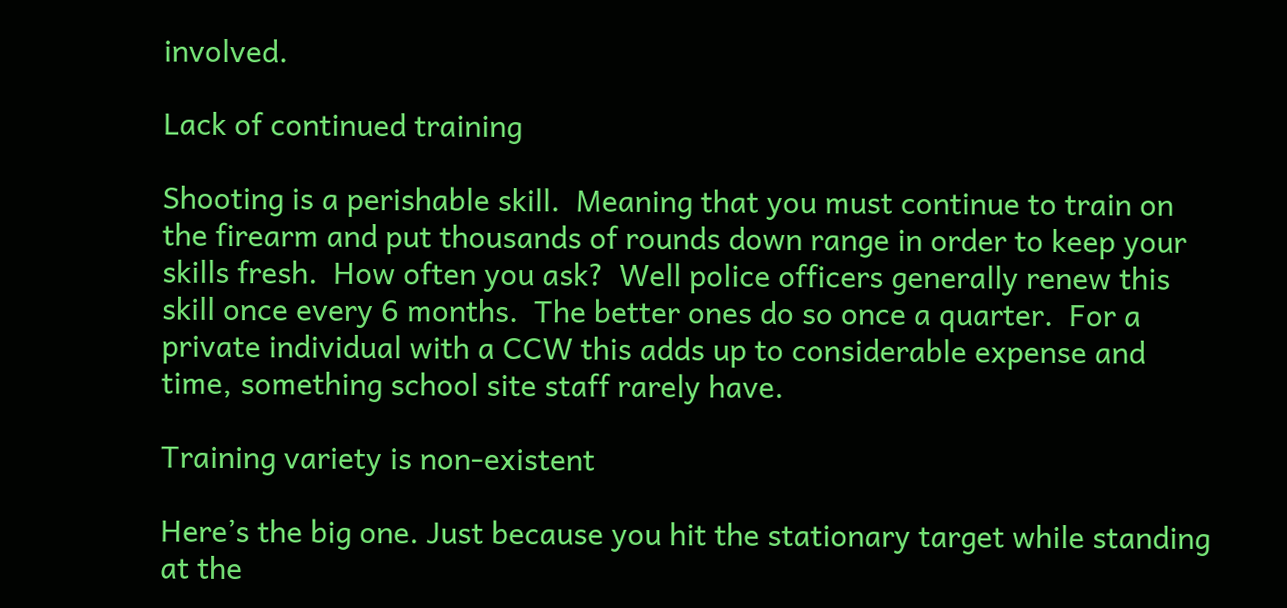involved.

Lack of continued training

Shooting is a perishable skill.  Meaning that you must continue to train on the firearm and put thousands of rounds down range in order to keep your skills fresh.  How often you ask?  Well police officers generally renew this skill once every 6 months.  The better ones do so once a quarter.  For a private individual with a CCW this adds up to considerable expense and time, something school site staff rarely have.

Training variety is non-existent

Here’s the big one. Just because you hit the stationary target while standing at the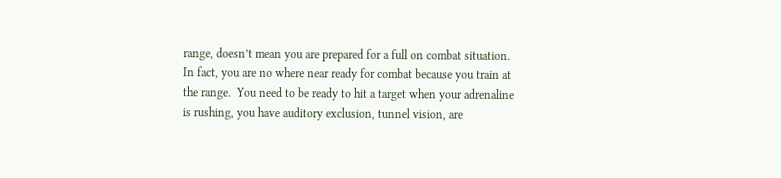range, doesn’t mean you are prepared for a full on combat situation.  In fact, you are no where near ready for combat because you train at the range.  You need to be ready to hit a target when your adrenaline is rushing, you have auditory exclusion, tunnel vision, are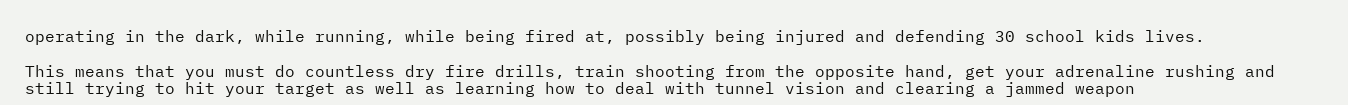operating in the dark, while running, while being fired at, possibly being injured and defending 30 school kids lives.

This means that you must do countless dry fire drills, train shooting from the opposite hand, get your adrenaline rushing and still trying to hit your target as well as learning how to deal with tunnel vision and clearing a jammed weapon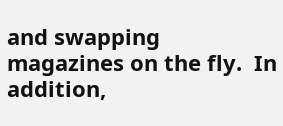and swapping magazines on the fly.  In addition,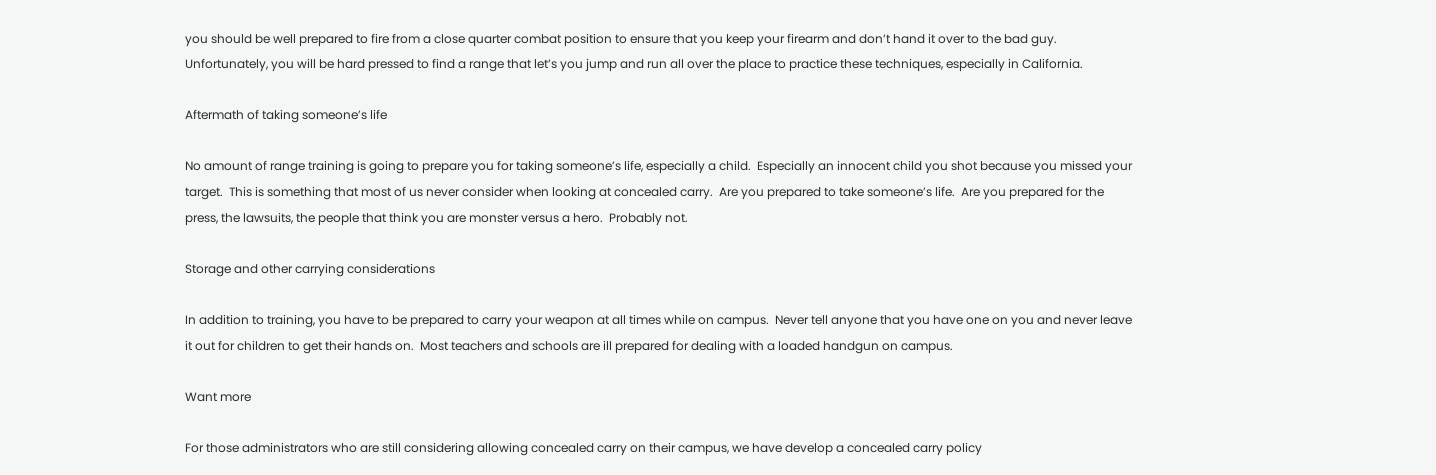you should be well prepared to fire from a close quarter combat position to ensure that you keep your firearm and don’t hand it over to the bad guy.   Unfortunately, you will be hard pressed to find a range that let’s you jump and run all over the place to practice these techniques, especially in California.

Aftermath of taking someone’s life

No amount of range training is going to prepare you for taking someone’s life, especially a child.  Especially an innocent child you shot because you missed your target.  This is something that most of us never consider when looking at concealed carry.  Are you prepared to take someone’s life.  Are you prepared for the press, the lawsuits, the people that think you are monster versus a hero.  Probably not.

Storage and other carrying considerations

In addition to training, you have to be prepared to carry your weapon at all times while on campus.  Never tell anyone that you have one on you and never leave it out for children to get their hands on.  Most teachers and schools are ill prepared for dealing with a loaded handgun on campus.

Want more

For those administrators who are still considering allowing concealed carry on their campus, we have develop a concealed carry policy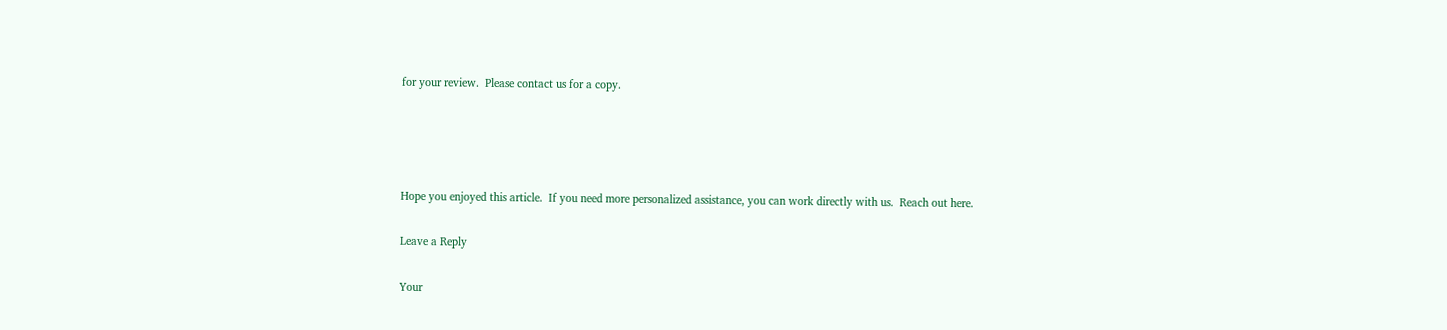for your review.  Please contact us for a copy.




Hope you enjoyed this article.  If you need more personalized assistance, you can work directly with us.  Reach out here.

Leave a Reply

Your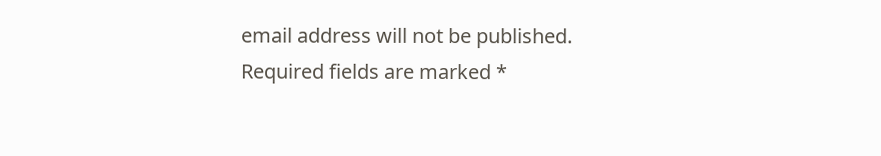email address will not be published. Required fields are marked *